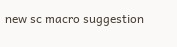new sc macro suggestion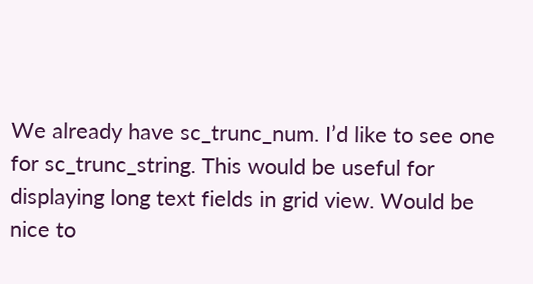We already have sc_trunc_num. I’d like to see one for sc_trunc_string. This would be useful for displaying long text fields in grid view. Would be nice to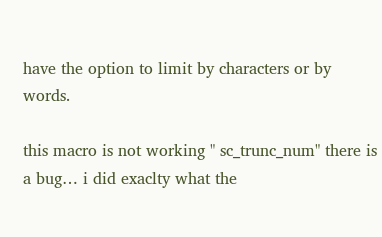have the option to limit by characters or by words.

this macro is not working " sc_trunc_num" there is a bug… i did exaclty what the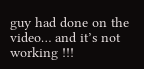guy had done on the video… and it’s not working !!!